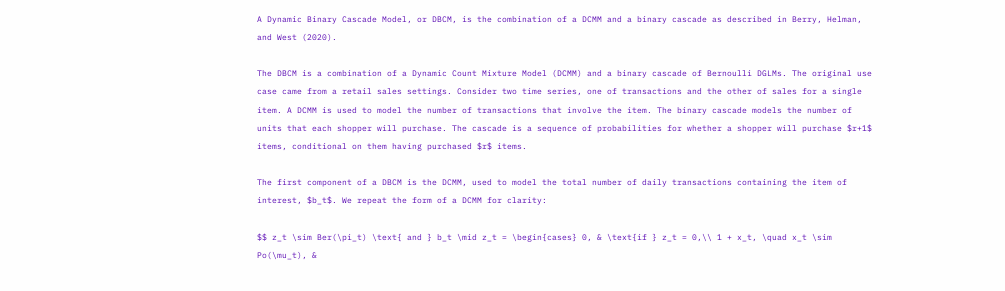A Dynamic Binary Cascade Model, or DBCM, is the combination of a DCMM and a binary cascade as described in Berry, Helman, and West (2020).

The DBCM is a combination of a Dynamic Count Mixture Model (DCMM) and a binary cascade of Bernoulli DGLMs. The original use case came from a retail sales settings. Consider two time series, one of transactions and the other of sales for a single item. A DCMM is used to model the number of transactions that involve the item. The binary cascade models the number of units that each shopper will purchase. The cascade is a sequence of probabilities for whether a shopper will purchase $r+1$ items, conditional on them having purchased $r$ items.

The first component of a DBCM is the DCMM, used to model the total number of daily transactions containing the item of interest, $b_t$. We repeat the form of a DCMM for clarity:

$$ z_t \sim Ber(\pi_t) \text{ and } b_t \mid z_t = \begin{cases} 0, & \text{if } z_t = 0,\\ 1 + x_t, \quad x_t \sim Po(\mu_t), &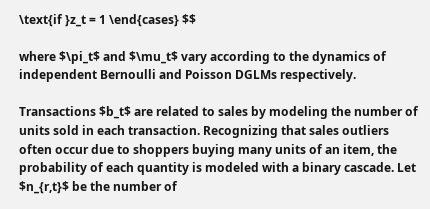\text{if }z_t = 1 \end{cases} $$

where $\pi_t$ and $\mu_t$ vary according to the dynamics of independent Bernoulli and Poisson DGLMs respectively.

Transactions $b_t$ are related to sales by modeling the number of units sold in each transaction. Recognizing that sales outliers often occur due to shoppers buying many units of an item, the probability of each quantity is modeled with a binary cascade. Let $n_{r,t}$ be the number of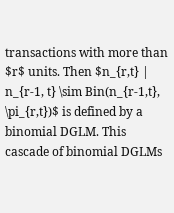transactions with more than $r$ units. Then $n_{r,t} | n_{r-1, t} \sim Bin(n_{r-1,t}, \pi_{r,t})$ is defined by a binomial DGLM. This cascade of binomial DGLMs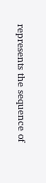represents the sequence of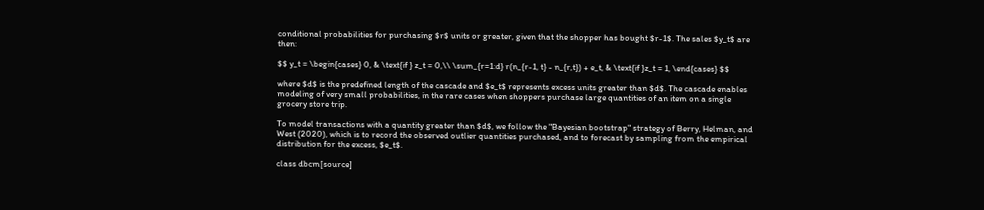conditional probabilities for purchasing $r$ units or greater, given that the shopper has bought $r-1$. The sales $y_t$ are then:

$$ y_t = \begin{cases} 0, & \text{if } z_t = 0,\\ \sum_{r=1:d} r(n_{r-1, t} - n_{r,t}) + e_t, & \text{if }z_t = 1, \end{cases} $$

where $d$ is the predefined length of the cascade and $e_t$ represents excess units greater than $d$. The cascade enables modeling of very small probabilities, in the rare cases when shoppers purchase large quantities of an item on a single grocery store trip.

To model transactions with a quantity greater than $d$, we follow the "Bayesian bootstrap" strategy of Berry, Helman, and West (2020), which is to record the observed outlier quantities purchased, and to forecast by sampling from the empirical distribution for the excess, $e_t$.

class dbcm[source]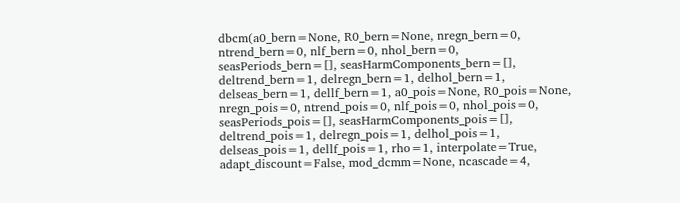dbcm(a0_bern=None, R0_bern=None, nregn_bern=0, ntrend_bern=0, nlf_bern=0, nhol_bern=0, seasPeriods_bern=[], seasHarmComponents_bern=[], deltrend_bern=1, delregn_bern=1, delhol_bern=1, delseas_bern=1, dellf_bern=1, a0_pois=None, R0_pois=None, nregn_pois=0, ntrend_pois=0, nlf_pois=0, nhol_pois=0, seasPeriods_pois=[], seasHarmComponents_pois=[], deltrend_pois=1, delregn_pois=1, delhol_pois=1, delseas_pois=1, dellf_pois=1, rho=1, interpolate=True, adapt_discount=False, mod_dcmm=None, ncascade=4,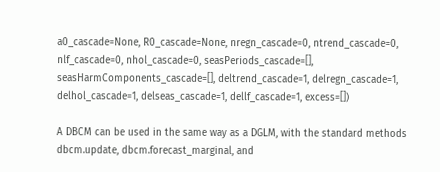a0_cascade=None, R0_cascade=None, nregn_cascade=0, ntrend_cascade=0, nlf_cascade=0, nhol_cascade=0, seasPeriods_cascade=[], seasHarmComponents_cascade=[], deltrend_cascade=1, delregn_cascade=1, delhol_cascade=1, delseas_cascade=1, dellf_cascade=1, excess=[])

A DBCM can be used in the same way as a DGLM, with the standard methods dbcm.update, dbcm.forecast_marginal, and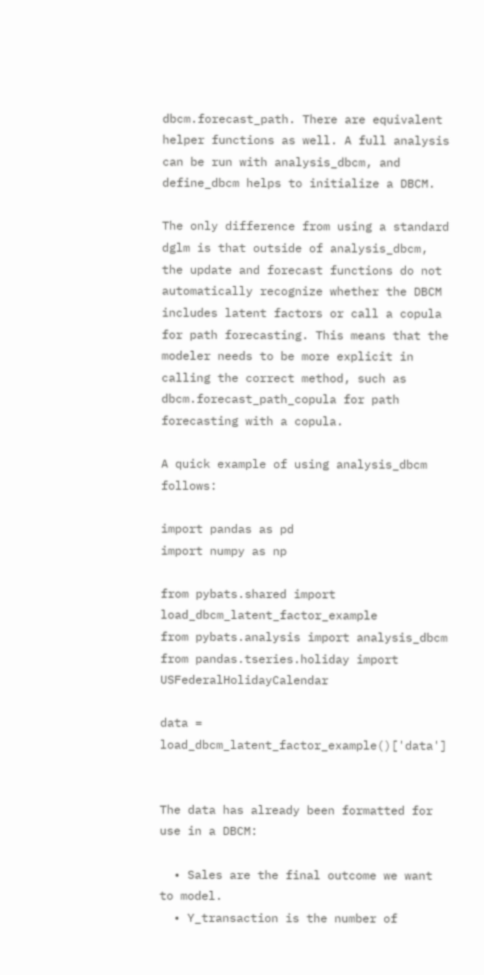dbcm.forecast_path. There are equivalent helper functions as well. A full analysis can be run with analysis_dbcm, and define_dbcm helps to initialize a DBCM.

The only difference from using a standard dglm is that outside of analysis_dbcm, the update and forecast functions do not automatically recognize whether the DBCM includes latent factors or call a copula for path forecasting. This means that the modeler needs to be more explicit in calling the correct method, such as dbcm.forecast_path_copula for path forecasting with a copula.

A quick example of using analysis_dbcm follows:

import pandas as pd
import numpy as np

from pybats.shared import load_dbcm_latent_factor_example
from pybats.analysis import analysis_dbcm
from pandas.tseries.holiday import USFederalHolidayCalendar

data = load_dbcm_latent_factor_example()['data']


The data has already been formatted for use in a DBCM:

  • Sales are the final outcome we want to model.
  • Y_transaction is the number of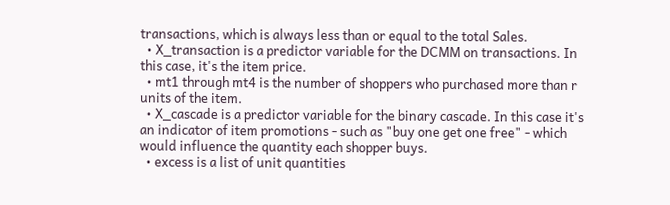transactions, which is always less than or equal to the total Sales.
  • X_transaction is a predictor variable for the DCMM on transactions. In this case, it's the item price.
  • mt1 through mt4 is the number of shoppers who purchased more than r units of the item.
  • X_cascade is a predictor variable for the binary cascade. In this case it's an indicator of item promotions - such as "buy one get one free" - which would influence the quantity each shopper buys.
  • excess is a list of unit quantities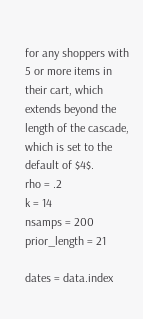for any shoppers with 5 or more items in their cart, which extends beyond the length of the cascade, which is set to the default of $4$.
rho = .2
k = 14
nsamps = 200
prior_length = 21

dates = data.index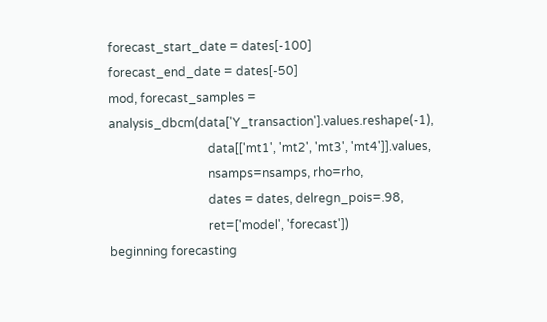forecast_start_date = dates[-100]
forecast_end_date = dates[-50]
mod, forecast_samples = analysis_dbcm(data['Y_transaction'].values.reshape(-1),
                                 data[['mt1', 'mt2', 'mt3', 'mt4']].values,
                                 nsamps=nsamps, rho=rho,
                                 dates = dates, delregn_pois=.98,
                                 ret=['model', 'forecast'])
beginning forecasting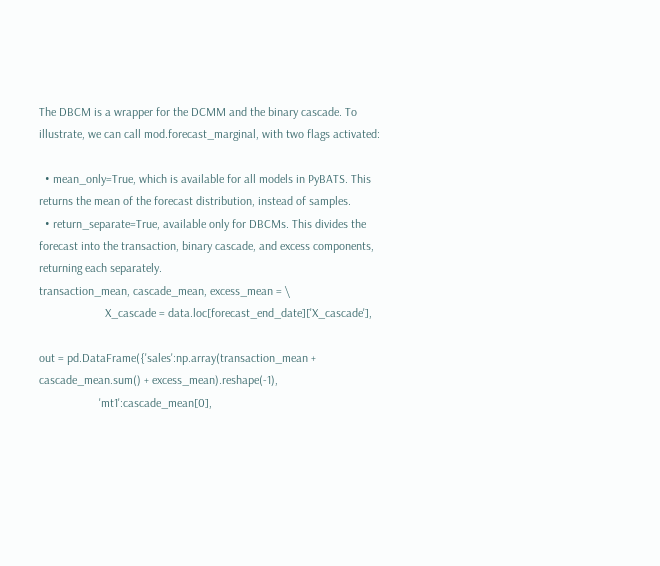The DBCM is a wrapper for the DCMM and the binary cascade. To illustrate, we can call mod.forecast_marginal, with two flags activated:

  • mean_only=True, which is available for all models in PyBATS. This returns the mean of the forecast distribution, instead of samples.
  • return_separate=True, available only for DBCMs. This divides the forecast into the transaction, binary cascade, and excess components, returning each separately.
transaction_mean, cascade_mean, excess_mean = \
                      X_cascade = data.loc[forecast_end_date]['X_cascade'],

out = pd.DataFrame({'sales':np.array(transaction_mean + cascade_mean.sum() + excess_mean).reshape(-1),
                    'mt1':cascade_mean[0],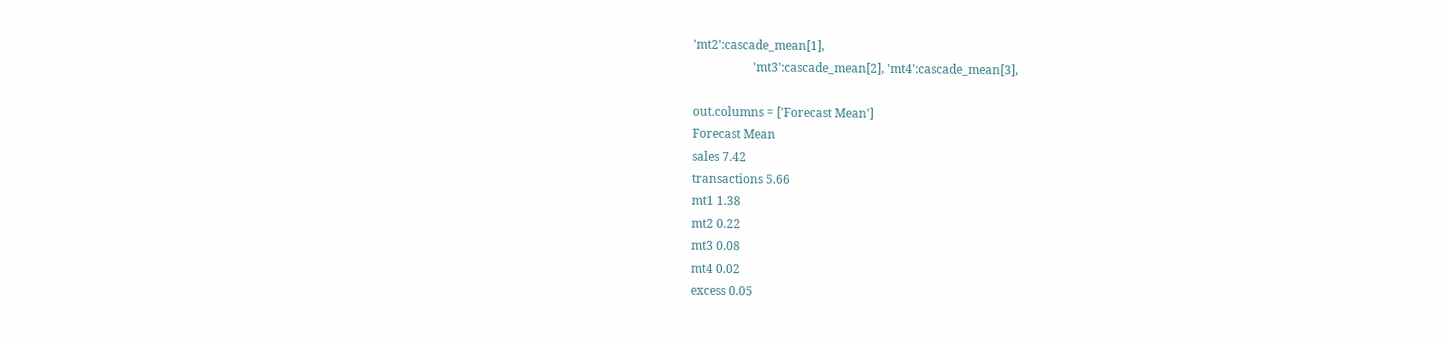'mt2':cascade_mean[1],
                    'mt3':cascade_mean[2], 'mt4':cascade_mean[3],

out.columns = ['Forecast Mean']
Forecast Mean
sales 7.42
transactions 5.66
mt1 1.38
mt2 0.22
mt3 0.08
mt4 0.02
excess 0.05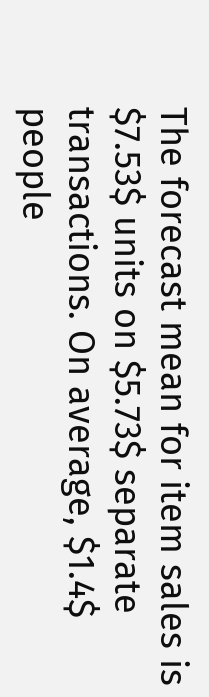The forecast mean for item sales is $7.53$ units on $5.73$ separate transactions. On average, $1.4$ people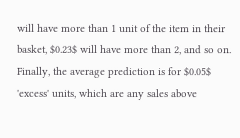will have more than 1 unit of the item in their basket, $0.23$ will have more than 2, and so on. Finally, the average prediction is for $0.05$ 'excess' units, which are any sales above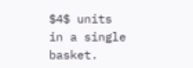$4$ units in a single basket.